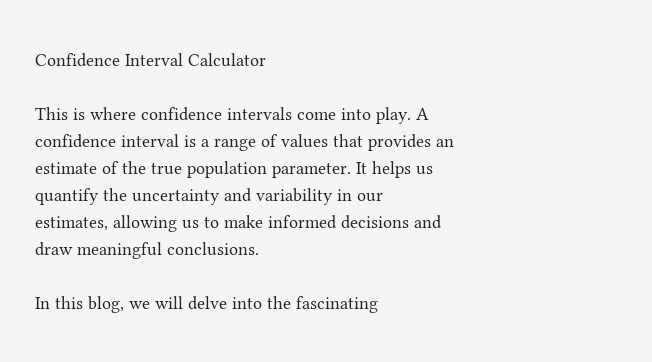Confidence Interval Calculator

This is where confidence intervals come into play. A confidence interval is a range of values that provides an estimate of the true population parameter. It helps us quantify the uncertainty and variability in our estimates, allowing us to make informed decisions and draw meaningful conclusions.

In this blog, we will delve into the fascinating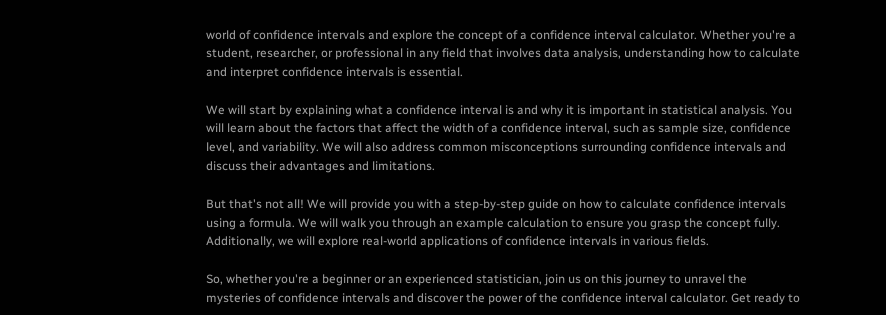world of confidence intervals and explore the concept of a confidence interval calculator. Whether you're a student, researcher, or professional in any field that involves data analysis, understanding how to calculate and interpret confidence intervals is essential.

We will start by explaining what a confidence interval is and why it is important in statistical analysis. You will learn about the factors that affect the width of a confidence interval, such as sample size, confidence level, and variability. We will also address common misconceptions surrounding confidence intervals and discuss their advantages and limitations.

But that's not all! We will provide you with a step-by-step guide on how to calculate confidence intervals using a formula. We will walk you through an example calculation to ensure you grasp the concept fully. Additionally, we will explore real-world applications of confidence intervals in various fields.

So, whether you're a beginner or an experienced statistician, join us on this journey to unravel the mysteries of confidence intervals and discover the power of the confidence interval calculator. Get ready to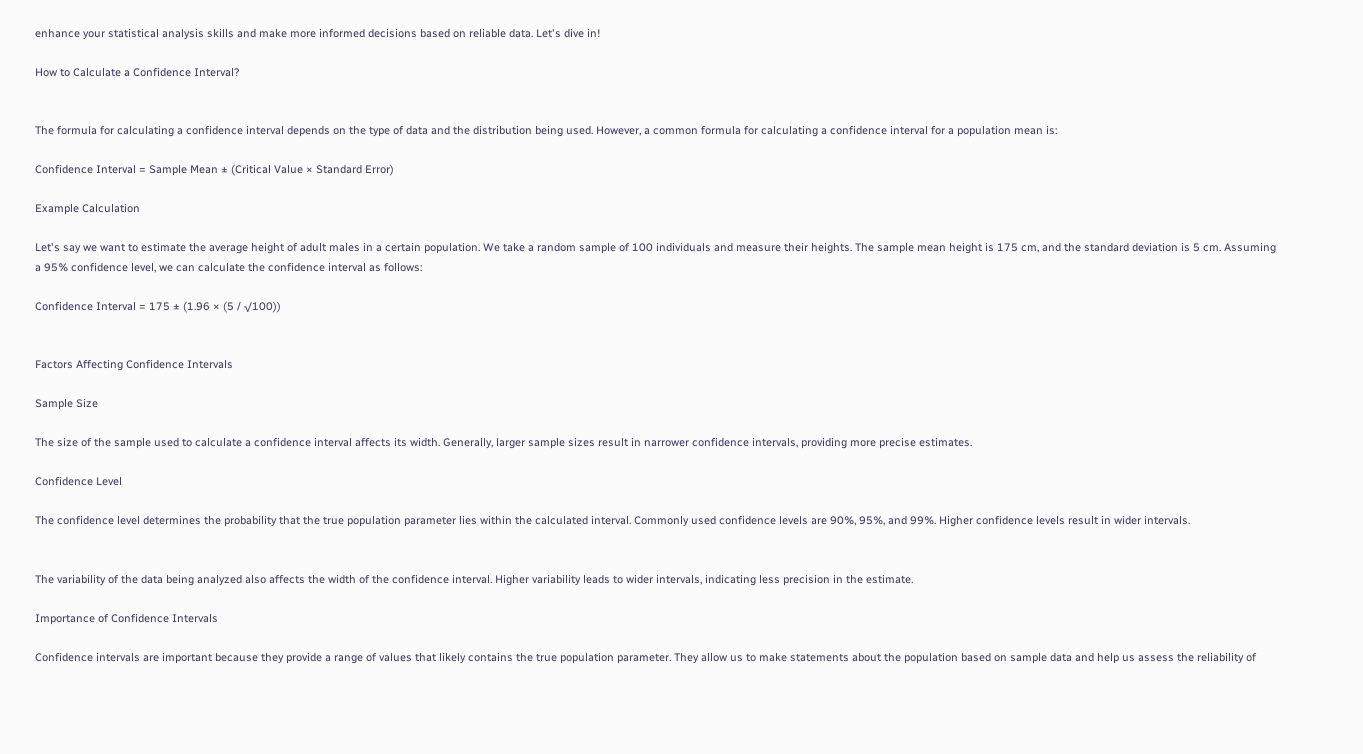enhance your statistical analysis skills and make more informed decisions based on reliable data. Let's dive in!

How to Calculate a Confidence Interval?


The formula for calculating a confidence interval depends on the type of data and the distribution being used. However, a common formula for calculating a confidence interval for a population mean is:

Confidence Interval = Sample Mean ± (Critical Value × Standard Error)

Example Calculation

Let's say we want to estimate the average height of adult males in a certain population. We take a random sample of 100 individuals and measure their heights. The sample mean height is 175 cm, and the standard deviation is 5 cm. Assuming a 95% confidence level, we can calculate the confidence interval as follows:

Confidence Interval = 175 ± (1.96 × (5 / √100))


Factors Affecting Confidence Intervals

Sample Size

The size of the sample used to calculate a confidence interval affects its width. Generally, larger sample sizes result in narrower confidence intervals, providing more precise estimates.

Confidence Level

The confidence level determines the probability that the true population parameter lies within the calculated interval. Commonly used confidence levels are 90%, 95%, and 99%. Higher confidence levels result in wider intervals.


The variability of the data being analyzed also affects the width of the confidence interval. Higher variability leads to wider intervals, indicating less precision in the estimate.

Importance of Confidence Intervals

Confidence intervals are important because they provide a range of values that likely contains the true population parameter. They allow us to make statements about the population based on sample data and help us assess the reliability of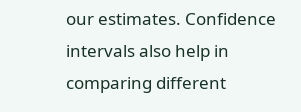our estimates. Confidence intervals also help in comparing different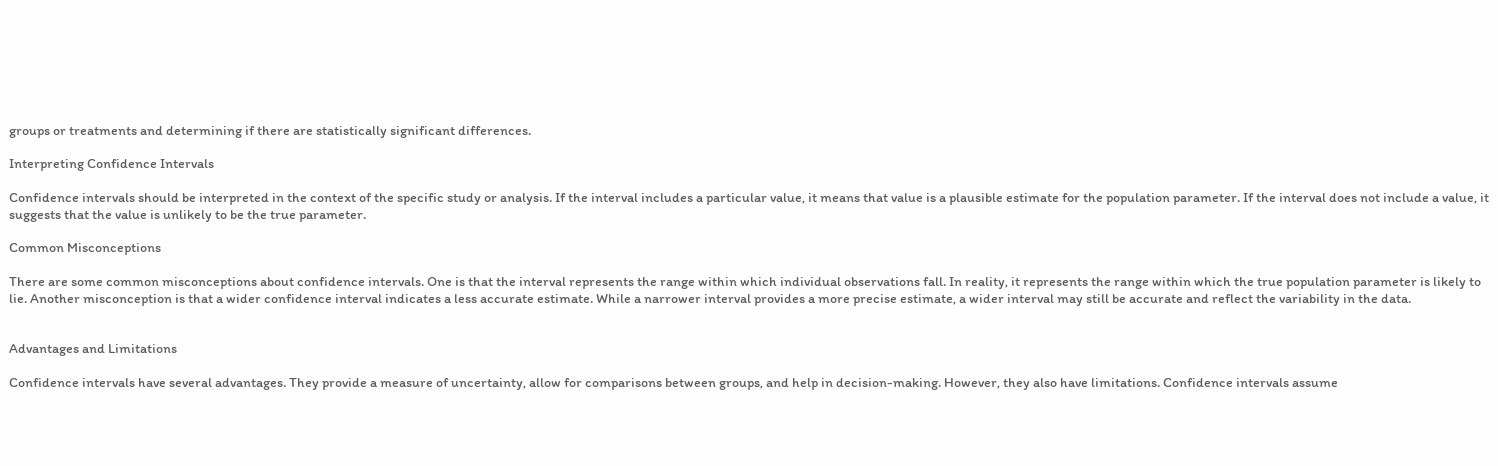groups or treatments and determining if there are statistically significant differences.

Interpreting Confidence Intervals

Confidence intervals should be interpreted in the context of the specific study or analysis. If the interval includes a particular value, it means that value is a plausible estimate for the population parameter. If the interval does not include a value, it suggests that the value is unlikely to be the true parameter.

Common Misconceptions

There are some common misconceptions about confidence intervals. One is that the interval represents the range within which individual observations fall. In reality, it represents the range within which the true population parameter is likely to lie. Another misconception is that a wider confidence interval indicates a less accurate estimate. While a narrower interval provides a more precise estimate, a wider interval may still be accurate and reflect the variability in the data.


Advantages and Limitations

Confidence intervals have several advantages. They provide a measure of uncertainty, allow for comparisons between groups, and help in decision-making. However, they also have limitations. Confidence intervals assume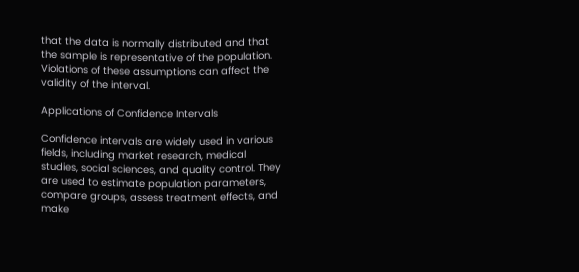that the data is normally distributed and that the sample is representative of the population. Violations of these assumptions can affect the validity of the interval.

Applications of Confidence Intervals

Confidence intervals are widely used in various fields, including market research, medical studies, social sciences, and quality control. They are used to estimate population parameters, compare groups, assess treatment effects, and make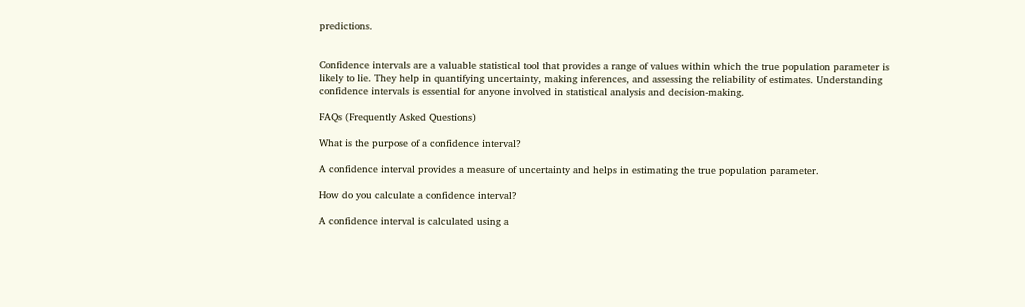predictions.


Confidence intervals are a valuable statistical tool that provides a range of values within which the true population parameter is likely to lie. They help in quantifying uncertainty, making inferences, and assessing the reliability of estimates. Understanding confidence intervals is essential for anyone involved in statistical analysis and decision-making.

FAQs (Frequently Asked Questions)

What is the purpose of a confidence interval?

A confidence interval provides a measure of uncertainty and helps in estimating the true population parameter.

How do you calculate a confidence interval?

A confidence interval is calculated using a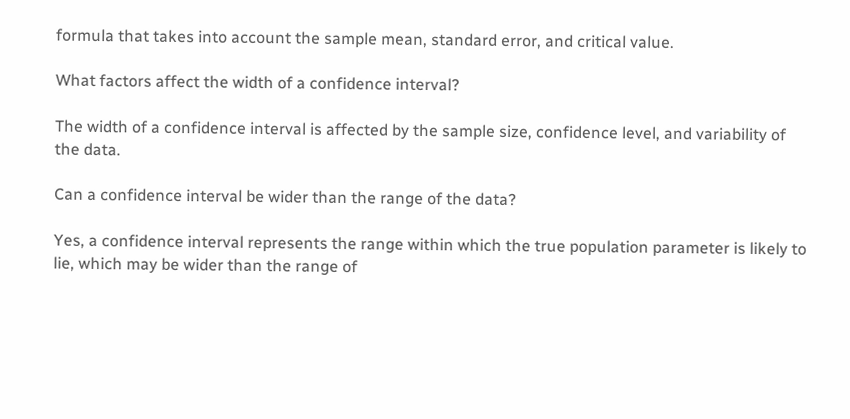formula that takes into account the sample mean, standard error, and critical value.

What factors affect the width of a confidence interval?

The width of a confidence interval is affected by the sample size, confidence level, and variability of the data.

Can a confidence interval be wider than the range of the data?

Yes, a confidence interval represents the range within which the true population parameter is likely to lie, which may be wider than the range of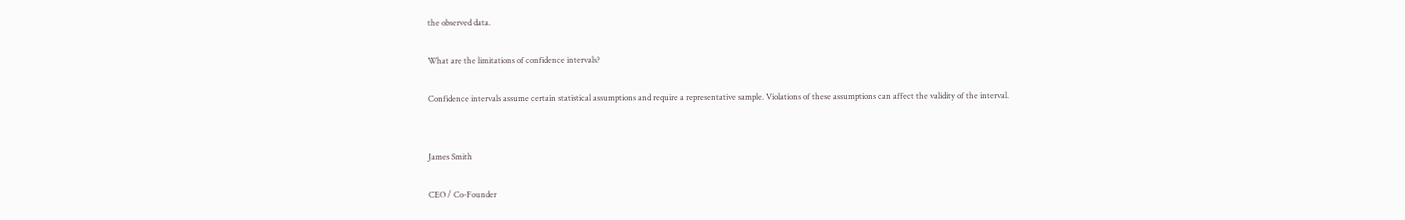the observed data.

What are the limitations of confidence intervals?

Confidence intervals assume certain statistical assumptions and require a representative sample. Violations of these assumptions can affect the validity of the interval.


James Smith

CEO / Co-Founder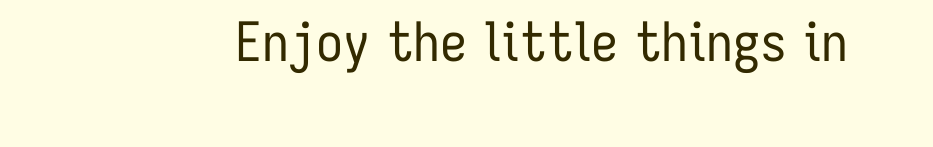Enjoy the little things in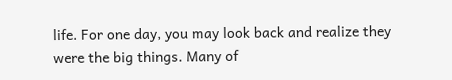life. For one day, you may look back and realize they were the big things. Many of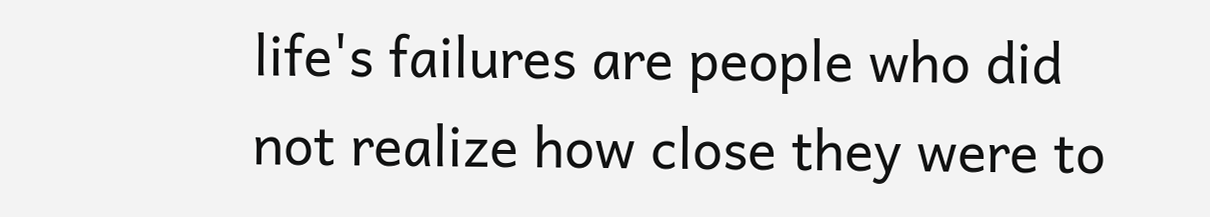life's failures are people who did not realize how close they were to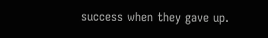success when they gave up.